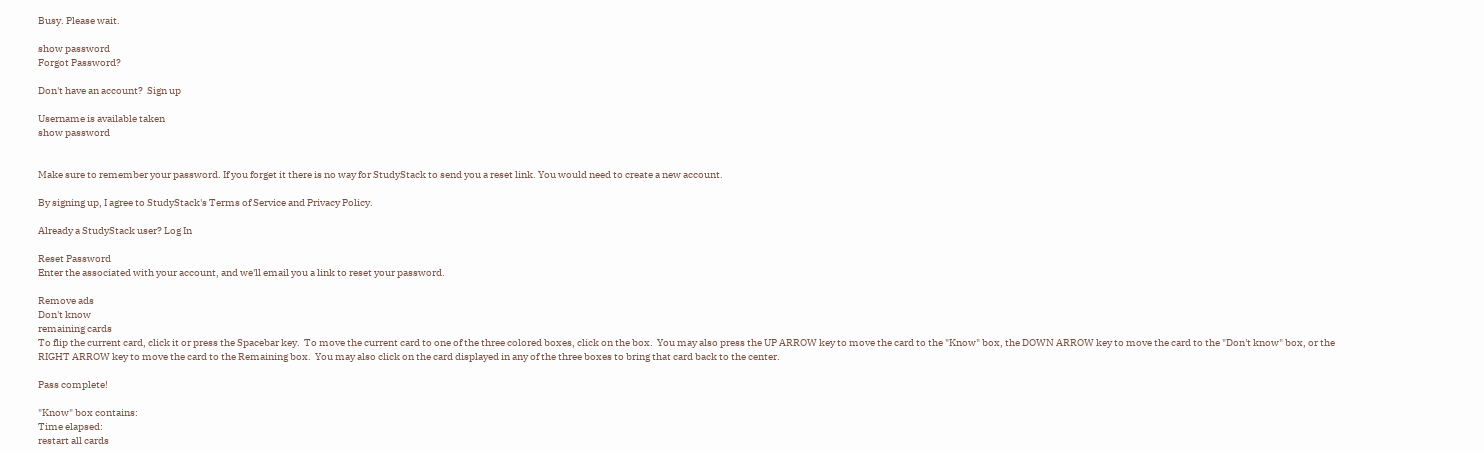Busy. Please wait.

show password
Forgot Password?

Don't have an account?  Sign up

Username is available taken
show password


Make sure to remember your password. If you forget it there is no way for StudyStack to send you a reset link. You would need to create a new account.

By signing up, I agree to StudyStack's Terms of Service and Privacy Policy.

Already a StudyStack user? Log In

Reset Password
Enter the associated with your account, and we'll email you a link to reset your password.

Remove ads
Don't know
remaining cards
To flip the current card, click it or press the Spacebar key.  To move the current card to one of the three colored boxes, click on the box.  You may also press the UP ARROW key to move the card to the "Know" box, the DOWN ARROW key to move the card to the "Don't know" box, or the RIGHT ARROW key to move the card to the Remaining box.  You may also click on the card displayed in any of the three boxes to bring that card back to the center.

Pass complete!

"Know" box contains:
Time elapsed:
restart all cards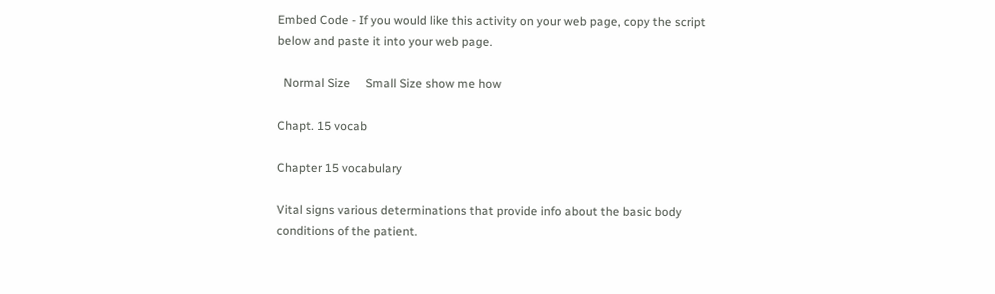Embed Code - If you would like this activity on your web page, copy the script below and paste it into your web page.

  Normal Size     Small Size show me how

Chapt. 15 vocab

Chapter 15 vocabulary

Vital signs various determinations that provide info about the basic body conditions of the patient.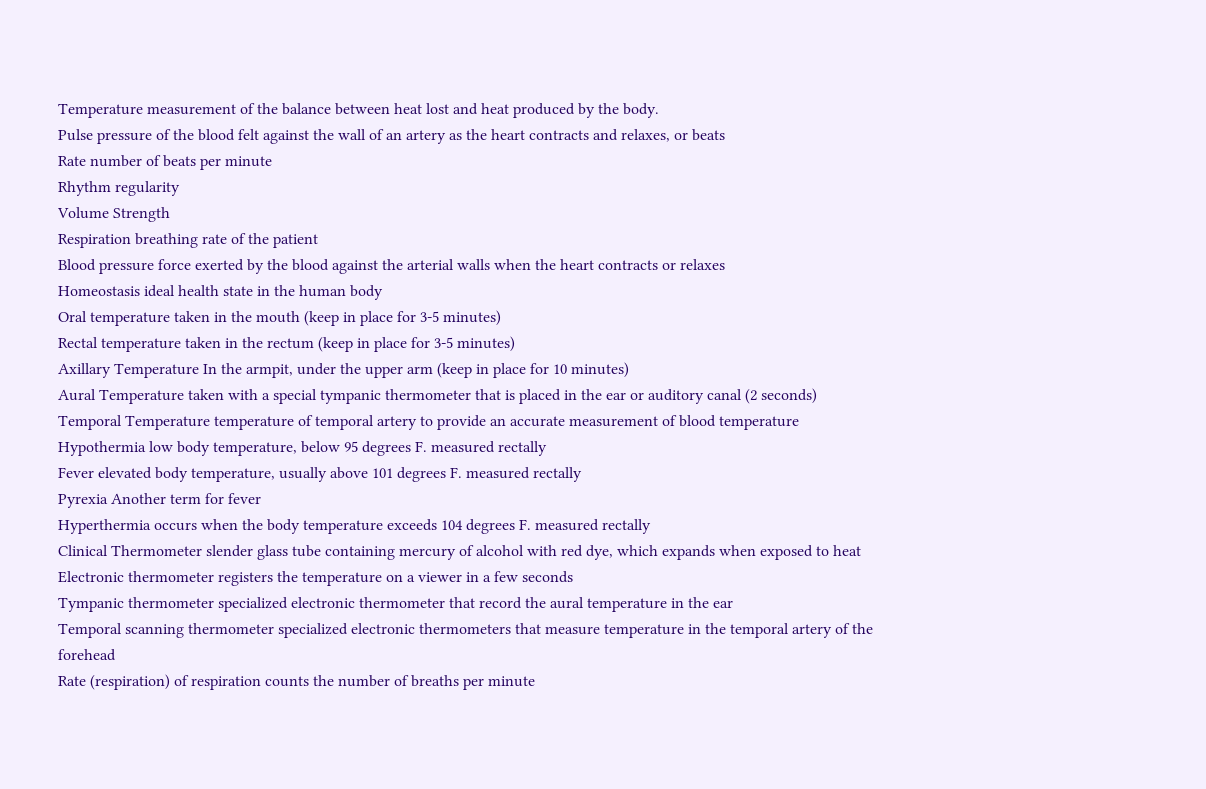Temperature measurement of the balance between heat lost and heat produced by the body.
Pulse pressure of the blood felt against the wall of an artery as the heart contracts and relaxes, or beats
Rate number of beats per minute
Rhythm regularity
Volume Strength
Respiration breathing rate of the patient
Blood pressure force exerted by the blood against the arterial walls when the heart contracts or relaxes
Homeostasis ideal health state in the human body
Oral temperature taken in the mouth (keep in place for 3-5 minutes)
Rectal temperature taken in the rectum (keep in place for 3-5 minutes)
Axillary Temperature In the armpit, under the upper arm (keep in place for 10 minutes)
Aural Temperature taken with a special tympanic thermometer that is placed in the ear or auditory canal (2 seconds)
Temporal Temperature temperature of temporal artery to provide an accurate measurement of blood temperature
Hypothermia low body temperature, below 95 degrees F. measured rectally
Fever elevated body temperature, usually above 101 degrees F. measured rectally
Pyrexia Another term for fever
Hyperthermia occurs when the body temperature exceeds 104 degrees F. measured rectally
Clinical Thermometer slender glass tube containing mercury of alcohol with red dye, which expands when exposed to heat
Electronic thermometer registers the temperature on a viewer in a few seconds
Tympanic thermometer specialized electronic thermometer that record the aural temperature in the ear
Temporal scanning thermometer specialized electronic thermometers that measure temperature in the temporal artery of the forehead
Rate (respiration) of respiration counts the number of breaths per minute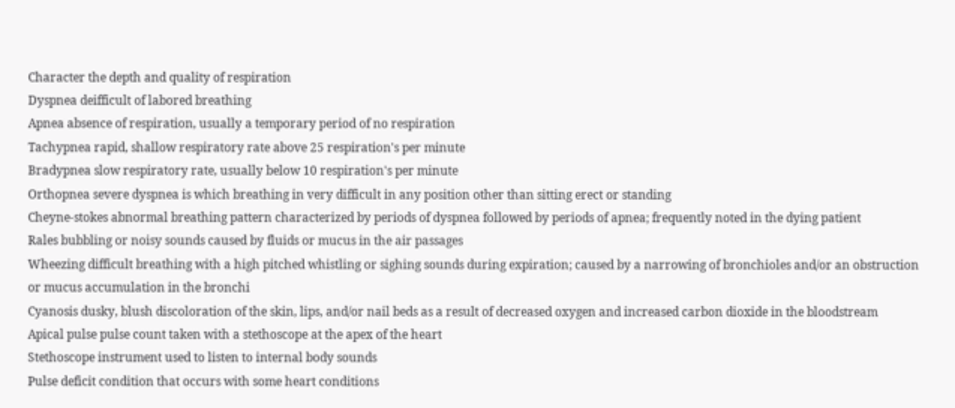Character the depth and quality of respiration
Dyspnea deifficult of labored breathing
Apnea absence of respiration, usually a temporary period of no respiration
Tachypnea rapid, shallow respiratory rate above 25 respiration's per minute
Bradypnea slow respiratory rate, usually below 10 respiration's per minute
Orthopnea severe dyspnea is which breathing in very difficult in any position other than sitting erect or standing
Cheyne-stokes abnormal breathing pattern characterized by periods of dyspnea followed by periods of apnea; frequently noted in the dying patient
Rales bubbling or noisy sounds caused by fluids or mucus in the air passages
Wheezing difficult breathing with a high pitched whistling or sighing sounds during expiration; caused by a narrowing of bronchioles and/or an obstruction or mucus accumulation in the bronchi
Cyanosis dusky, blush discoloration of the skin, lips, and/or nail beds as a result of decreased oxygen and increased carbon dioxide in the bloodstream
Apical pulse pulse count taken with a stethoscope at the apex of the heart
Stethoscope instrument used to listen to internal body sounds
Pulse deficit condition that occurs with some heart conditions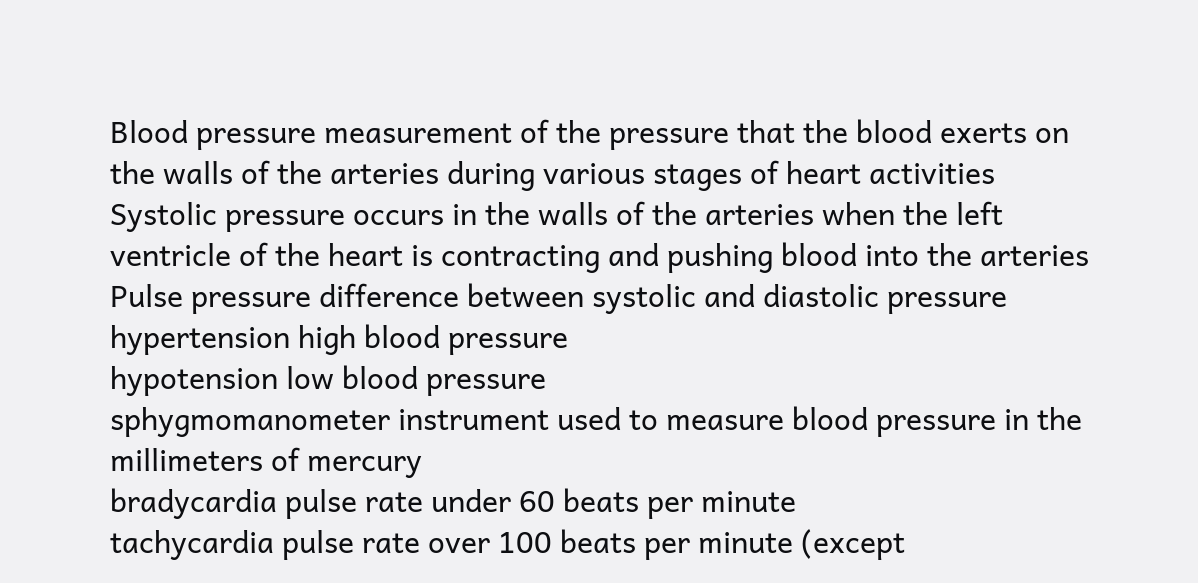Blood pressure measurement of the pressure that the blood exerts on the walls of the arteries during various stages of heart activities
Systolic pressure occurs in the walls of the arteries when the left ventricle of the heart is contracting and pushing blood into the arteries
Pulse pressure difference between systolic and diastolic pressure
hypertension high blood pressure
hypotension low blood pressure
sphygmomanometer instrument used to measure blood pressure in the millimeters of mercury
bradycardia pulse rate under 60 beats per minute
tachycardia pulse rate over 100 beats per minute (except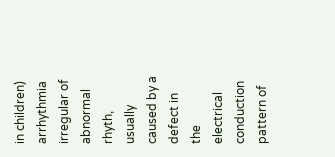in children)
arrhythmia irregular of abnormal rhyth, usually caused by a defect in the electrical conduction pattern of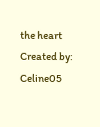the heart
Created by: Celine05